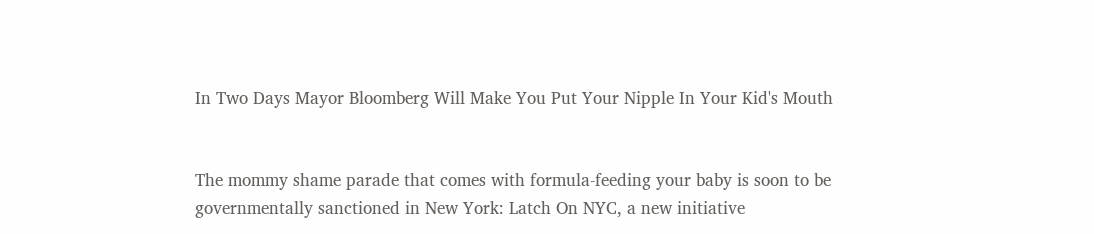In Two Days Mayor Bloomberg Will Make You Put Your Nipple In Your Kid's Mouth


The mommy shame parade that comes with formula-feeding your baby is soon to be governmentally sanctioned in New York: Latch On NYC, a new initiative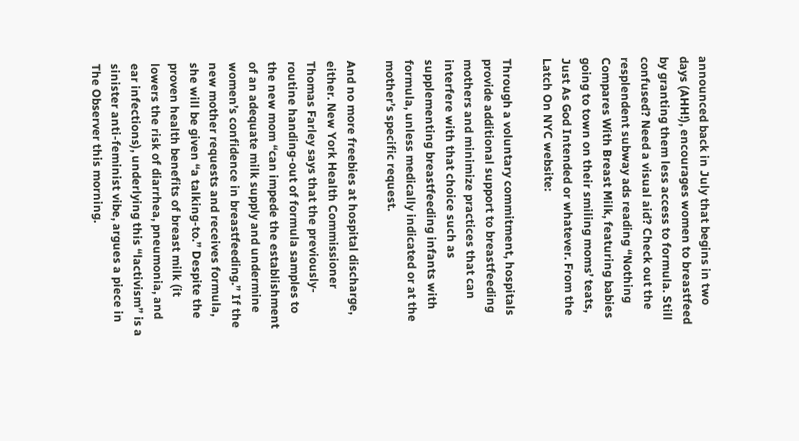announced back in July that begins in two days (AHH!), encourages women to breastfeed by granting them less access to formula. Still confused? Need a visual aid? Check out the resplendent subway ads reading “Nothing Compares With Breast Milk, featuring babies going to town on their smiling moms’ teats, Just As God Intended or whatever. From the Latch On NYC website:

Through a voluntary commitment, hospitals provide additional support to breastfeeding mothers and minimize practices that can interfere with that choice such as supplementing breastfeeding infants with formula, unless medically indicated or at the mother’s specific request.

And no more freebies at hospital discharge, either. New York Health Commissioner Thomas Farley says that the previously-routine handing-out of formula samples to the new mom “can impede the establishment of an adequate milk supply and undermine women’s confidence in breastfeeding.” If the new mother requests and receives formula, she will be given “a talking-to.” Despite the proven health benefits of breast milk (it lowers the risk of diarrhea, pneumonia, and ear infections), underlying this “lactivism” is a sinister anti-feminist vibe, argues a piece in The Observer this morning.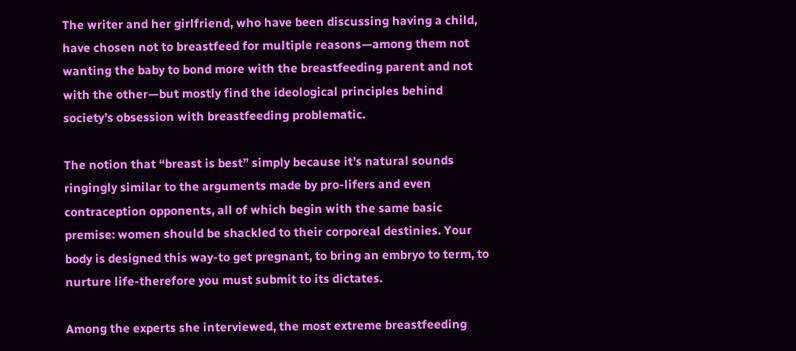The writer and her girlfriend, who have been discussing having a child, have chosen not to breastfeed for multiple reasons—among them not wanting the baby to bond more with the breastfeeding parent and not with the other—but mostly find the ideological principles behind society’s obsession with breastfeeding problematic.

The notion that “breast is best” simply because it’s natural sounds ringingly similar to the arguments made by pro-lifers and even contraception opponents, all of which begin with the same basic premise: women should be shackled to their corporeal destinies. Your body is designed this way-to get pregnant, to bring an embryo to term, to nurture life-therefore you must submit to its dictates.

Among the experts she interviewed, the most extreme breastfeeding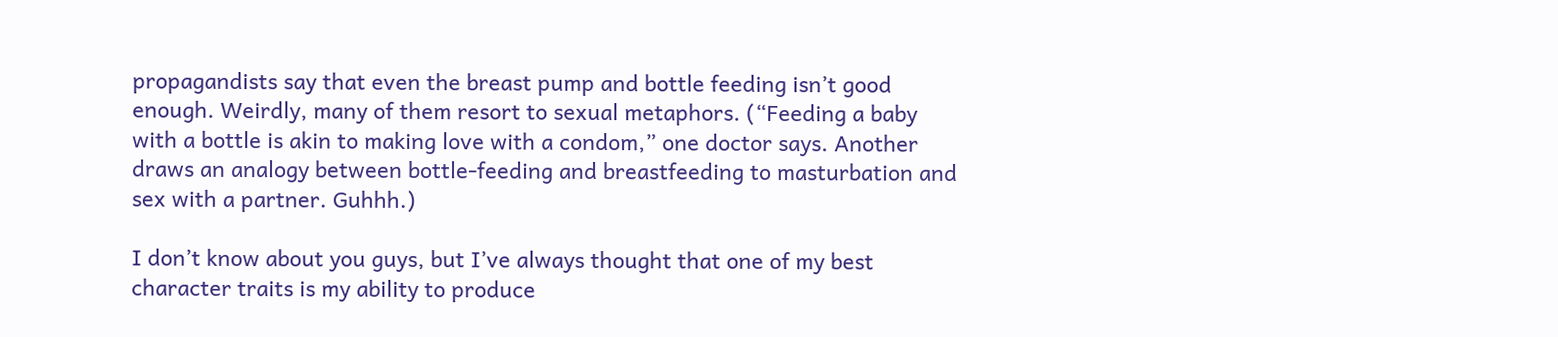propagandists say that even the breast pump and bottle feeding isn’t good enough. Weirdly, many of them resort to sexual metaphors. (“Feeding a baby with a bottle is akin to making love with a condom,” one doctor says. Another draws an analogy between bottle-feeding and breastfeeding to masturbation and sex with a partner. Guhhh.)

I don’t know about you guys, but I’ve always thought that one of my best character traits is my ability to produce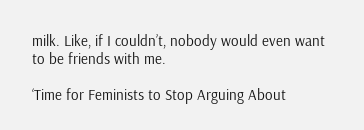milk. Like, if I couldn’t, nobody would even want to be friends with me.

‘Time for Feminists to Stop Arguing About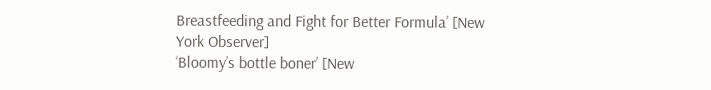Breastfeeding and Fight for Better Formula’ [New York Observer]
‘Bloomy’s bottle boner’ [New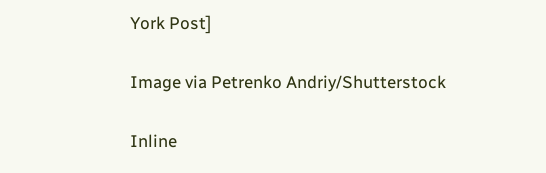York Post]

Image via Petrenko Andriy/Shutterstock

Inline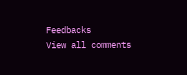Feedbacks
View all comments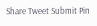Share Tweet Submit Pin